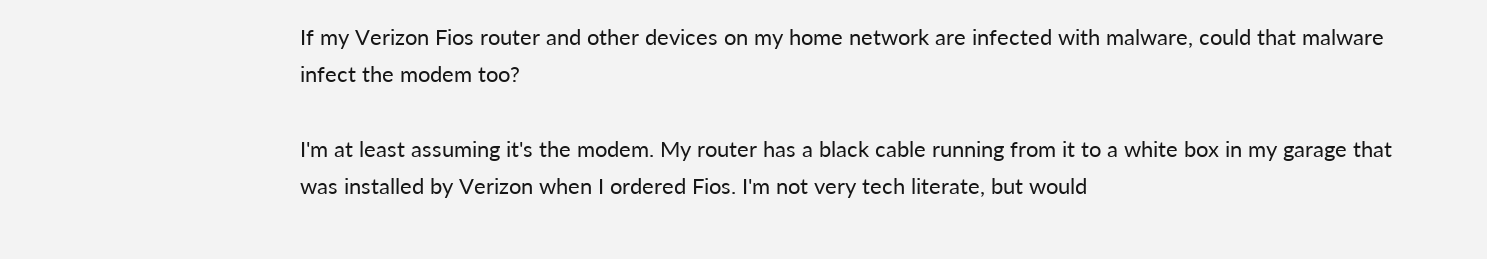If my Verizon Fios router and other devices on my home network are infected with malware, could that malware infect the modem too?

I'm at least assuming it's the modem. My router has a black cable running from it to a white box in my garage that was installed by Verizon when I ordered Fios. I'm not very tech literate, but would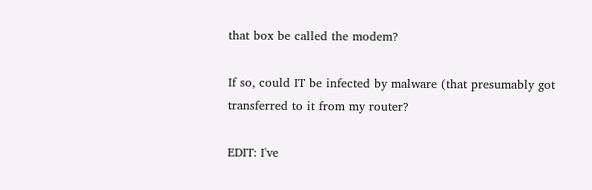that box be called the modem?

If so, could IT be infected by malware (that presumably got transferred to it from my router?

EDIT: I've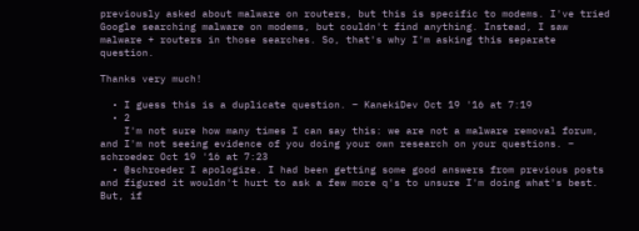previously asked about malware on routers, but this is specific to modems. I've tried Google searching malware on modems, but couldn't find anything. Instead, I saw malware + routers in those searches. So, that's why I'm asking this separate question.

Thanks very much!

  • I guess this is a duplicate question. – KanekiDev Oct 19 '16 at 7:19
  • 2
    I'm not sure how many times I can say this: we are not a malware removal forum, and I'm not seeing evidence of you doing your own research on your questions. – schroeder Oct 19 '16 at 7:23
  • @schroeder I apologize. I had been getting some good answers from previous posts and figured it wouldn't hurt to ask a few more q's to unsure I'm doing what's best. But, if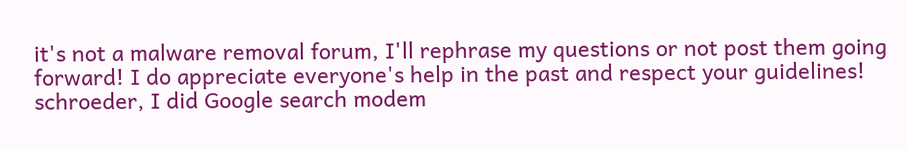it's not a malware removal forum, I'll rephrase my questions or not post them going forward! I do appreciate everyone's help in the past and respect your guidelines! schroeder, I did Google search modem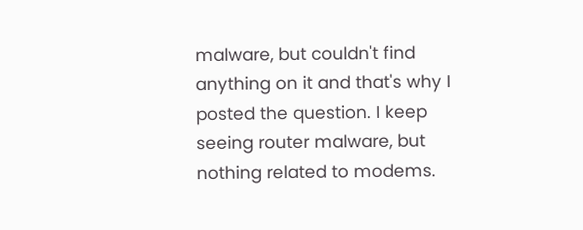malware, but couldn't find anything on it and that's why I posted the question. I keep seeing router malware, but nothing related to modems.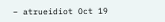– atrueidiot Oct 19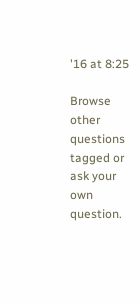'16 at 8:25

Browse other questions tagged or ask your own question.